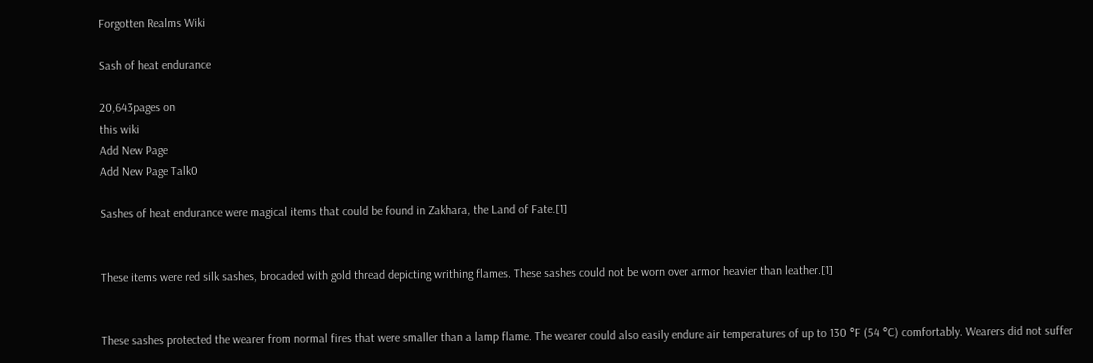Forgotten Realms Wiki

Sash of heat endurance

20,643pages on
this wiki
Add New Page
Add New Page Talk0

Sashes of heat endurance were magical items that could be found in Zakhara, the Land of Fate.[1]


These items were red silk sashes, brocaded with gold thread depicting writhing flames. These sashes could not be worn over armor heavier than leather.[1]


These sashes protected the wearer from normal fires that were smaller than a lamp flame. The wearer could also easily endure air temperatures of up to 130 °F (54 °C) comfortably. Wearers did not suffer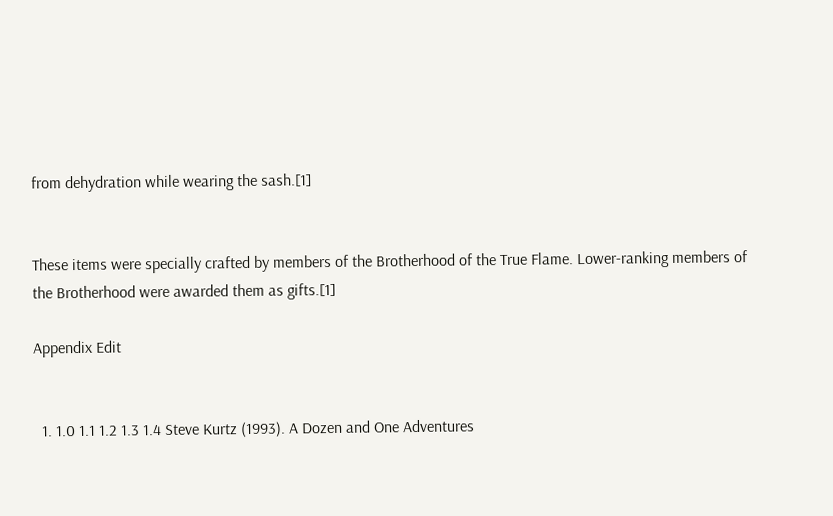from dehydration while wearing the sash.[1]


These items were specially crafted by members of the Brotherhood of the True Flame. Lower-ranking members of the Brotherhood were awarded them as gifts.[1]

Appendix Edit


  1. 1.0 1.1 1.2 1.3 1.4 Steve Kurtz (1993). A Dozen and One Adventures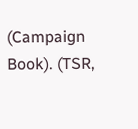(Campaign Book). (TSR,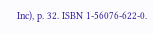Inc), p. 32. ISBN 1-56076-622-0.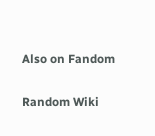Also on Fandom

Random Wiki